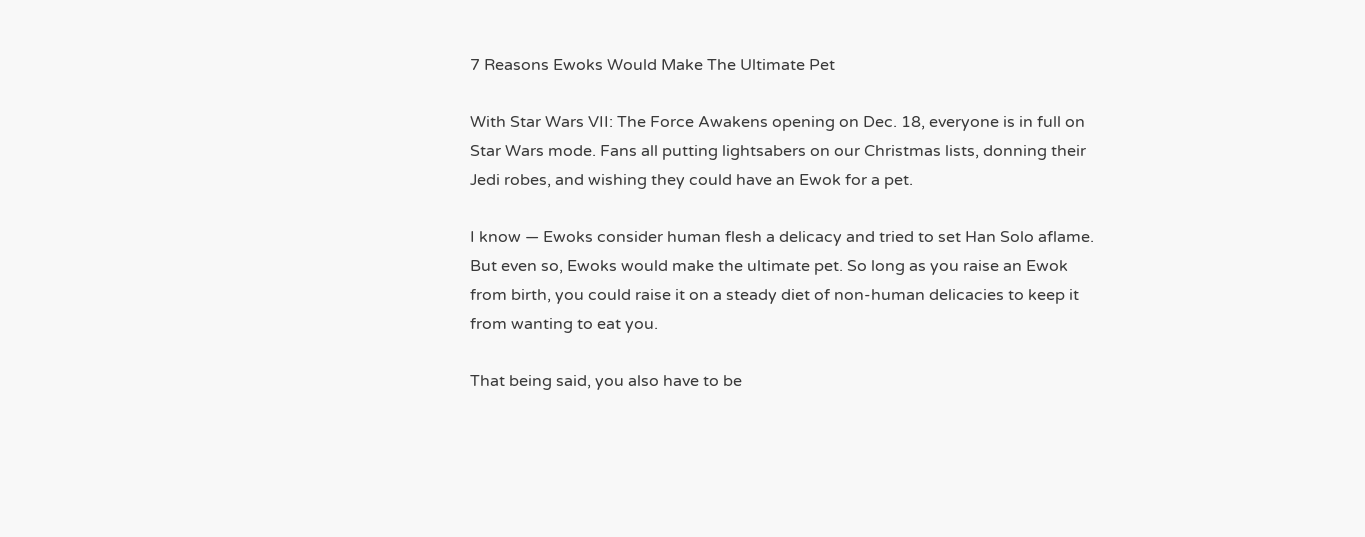7 Reasons Ewoks Would Make The Ultimate Pet

With Star Wars VII: The Force Awakens opening on Dec. 18, everyone is in full on Star Wars mode. Fans all putting lightsabers on our Christmas lists, donning their Jedi robes, and wishing they could have an Ewok for a pet.

I know — Ewoks consider human flesh a delicacy and tried to set Han Solo aflame. But even so, Ewoks would make the ultimate pet. So long as you raise an Ewok from birth, you could raise it on a steady diet of non-human delicacies to keep it from wanting to eat you.

That being said, you also have to be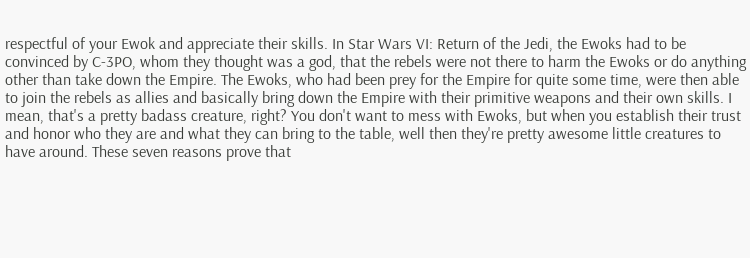respectful of your Ewok and appreciate their skills. In Star Wars VI: Return of the Jedi, the Ewoks had to be convinced by C-3PO, whom they thought was a god, that the rebels were not there to harm the Ewoks or do anything other than take down the Empire. The Ewoks, who had been prey for the Empire for quite some time, were then able to join the rebels as allies and basically bring down the Empire with their primitive weapons and their own skills. I mean, that's a pretty badass creature, right? You don't want to mess with Ewoks, but when you establish their trust and honor who they are and what they can bring to the table, well then they're pretty awesome little creatures to have around. These seven reasons prove that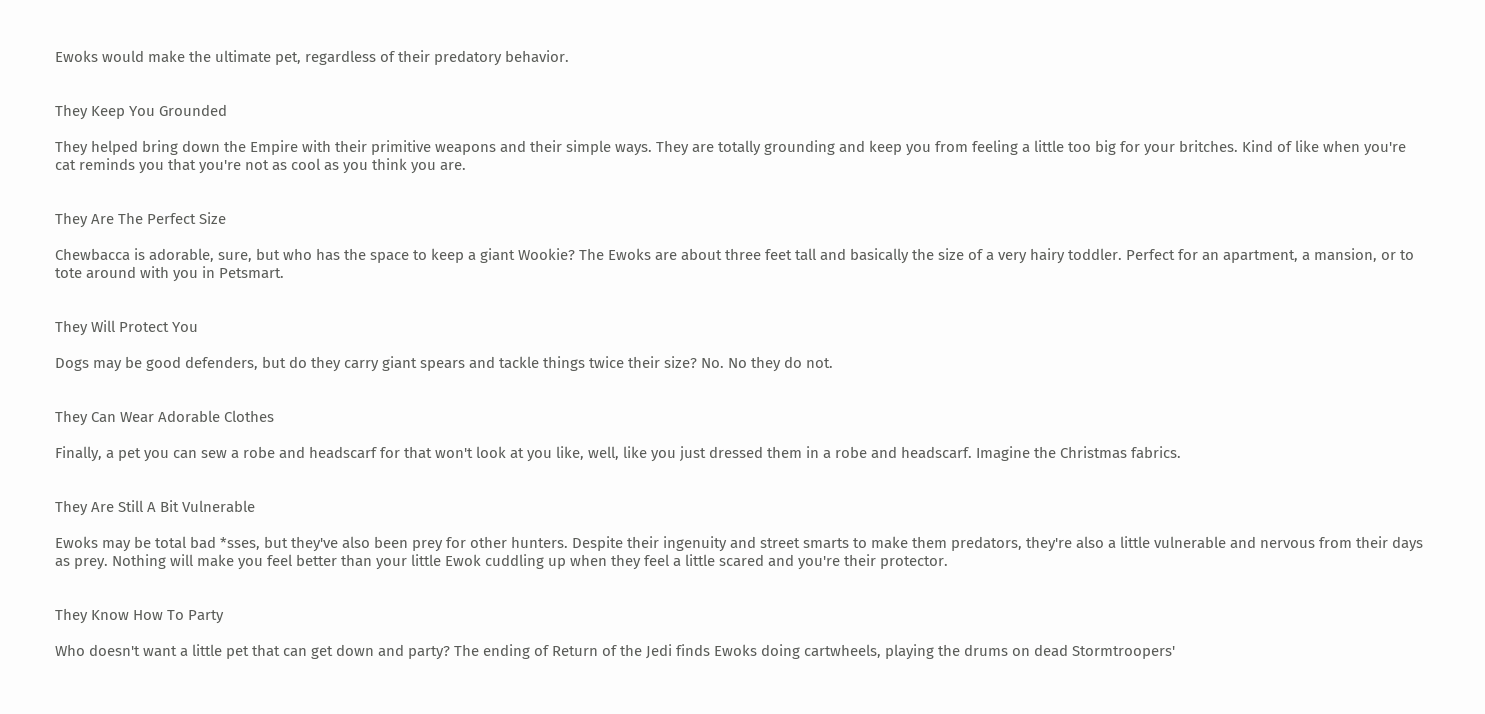Ewoks would make the ultimate pet, regardless of their predatory behavior.


They Keep You Grounded

They helped bring down the Empire with their primitive weapons and their simple ways. They are totally grounding and keep you from feeling a little too big for your britches. Kind of like when you're cat reminds you that you're not as cool as you think you are.


They Are The Perfect Size

Chewbacca is adorable, sure, but who has the space to keep a giant Wookie? The Ewoks are about three feet tall and basically the size of a very hairy toddler. Perfect for an apartment, a mansion, or to tote around with you in Petsmart.


They Will Protect You

Dogs may be good defenders, but do they carry giant spears and tackle things twice their size? No. No they do not.


They Can Wear Adorable Clothes

Finally, a pet you can sew a robe and headscarf for that won't look at you like, well, like you just dressed them in a robe and headscarf. Imagine the Christmas fabrics.


They Are Still A Bit Vulnerable

Ewoks may be total bad *sses, but they've also been prey for other hunters. Despite their ingenuity and street smarts to make them predators, they're also a little vulnerable and nervous from their days as prey. Nothing will make you feel better than your little Ewok cuddling up when they feel a little scared and you're their protector.


They Know How To Party

Who doesn't want a little pet that can get down and party? The ending of Return of the Jedi finds Ewoks doing cartwheels, playing the drums on dead Stormtroopers'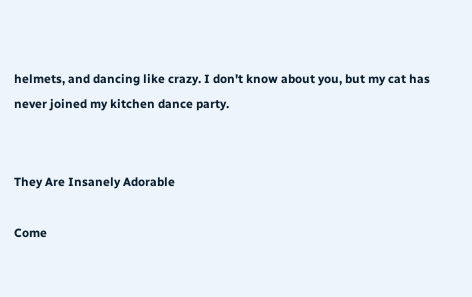helmets, and dancing like crazy. I don't know about you, but my cat has never joined my kitchen dance party.


They Are Insanely Adorable

Come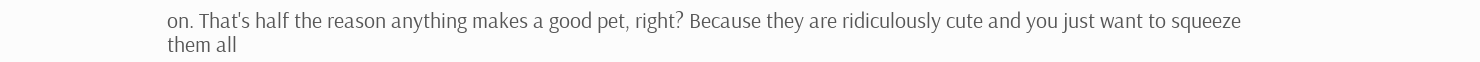on. That's half the reason anything makes a good pet, right? Because they are ridiculously cute and you just want to squeeze them all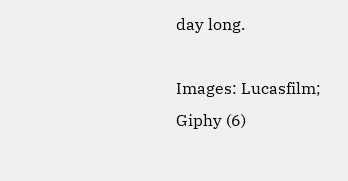day long.

Images: Lucasfilm; Giphy (6)